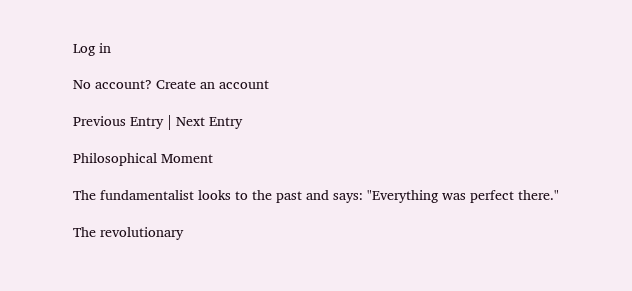Log in

No account? Create an account

Previous Entry | Next Entry

Philosophical Moment

The fundamentalist looks to the past and says: "Everything was perfect there."

The revolutionary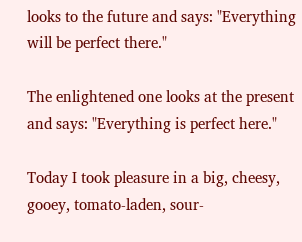looks to the future and says: "Everything will be perfect there."

The enlightened one looks at the present and says: "Everything is perfect here."

Today I took pleasure in a big, cheesy, gooey, tomato-laden, sour-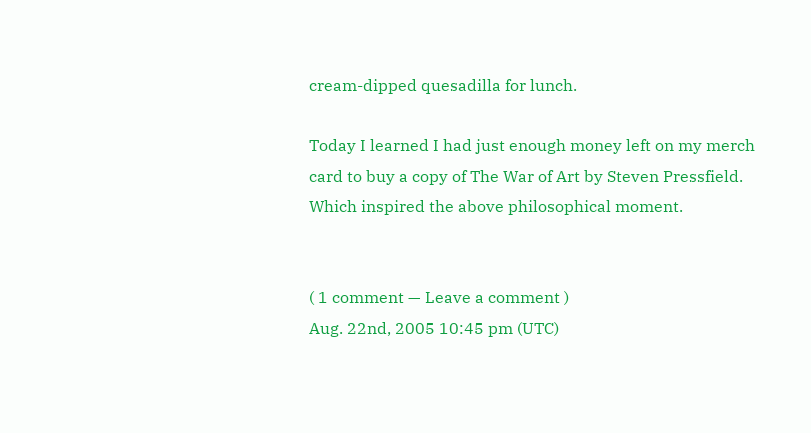cream-dipped quesadilla for lunch.

Today I learned I had just enough money left on my merch card to buy a copy of The War of Art by Steven Pressfield. Which inspired the above philosophical moment.


( 1 comment — Leave a comment )
Aug. 22nd, 2005 10:45 pm (UTC)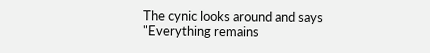The cynic looks around and says "Everything remains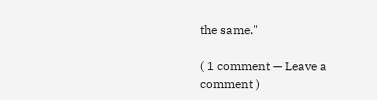the same."

( 1 comment — Leave a comment )